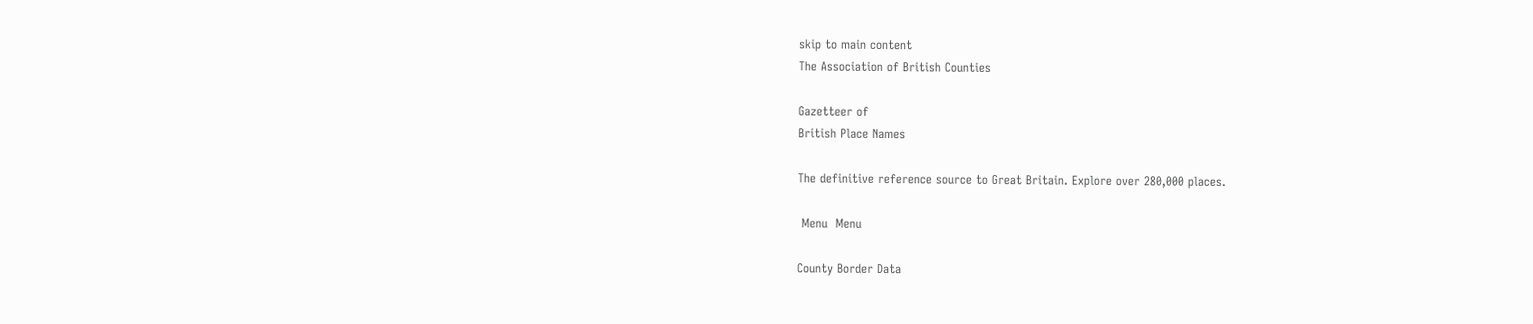skip to main content
The Association of British Counties

Gazetteer of
British Place Names

The definitive reference source to Great Britain. Explore over 280,000 places.

 Menu  Menu

County Border Data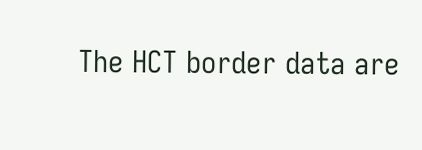The HCT border data are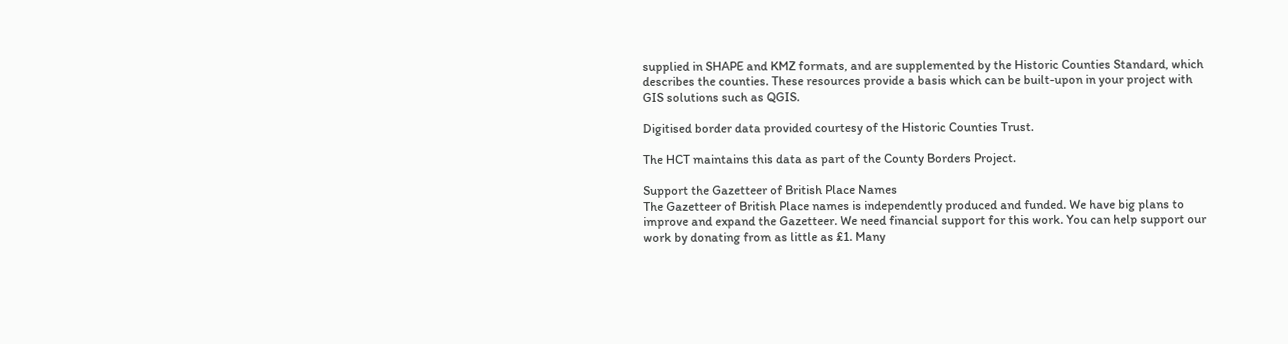supplied in SHAPE and KMZ formats, and are supplemented by the Historic Counties Standard, which describes the counties. These resources provide a basis which can be built-upon in your project with GIS solutions such as QGIS.

Digitised border data provided courtesy of the Historic Counties Trust.

The HCT maintains this data as part of the County Borders Project.

Support the Gazetteer of British Place Names
The Gazetteer of British Place names is independently produced and funded. We have big plans to improve and expand the Gazetteer. We need financial support for this work. You can help support our work by donating from as little as £1. Many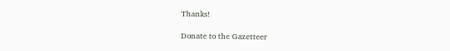Thanks!

Donate to the Gazetteer